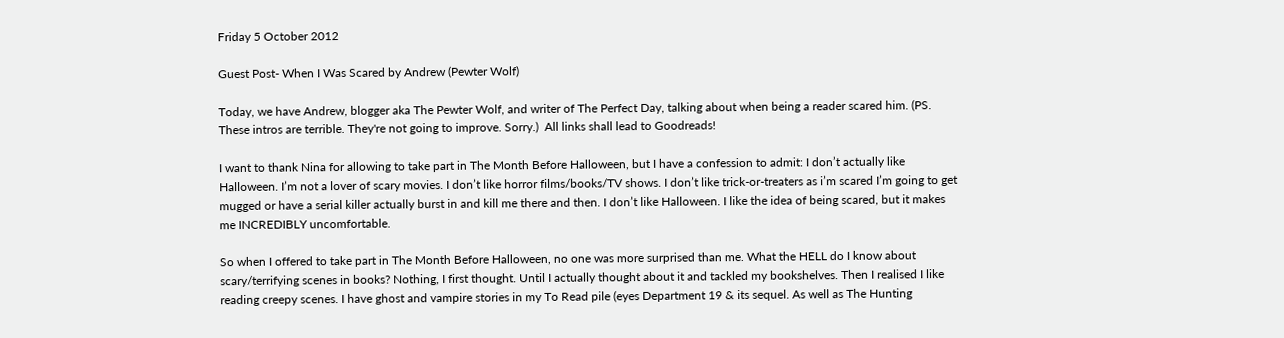Friday 5 October 2012

Guest Post- When I Was Scared by Andrew (Pewter Wolf)

Today, we have Andrew, blogger aka The Pewter Wolf, and writer of The Perfect Day, talking about when being a reader scared him. (PS. These intros are terrible. They're not going to improve. Sorry.)  All links shall lead to Goodreads!

I want to thank Nina for allowing to take part in The Month Before Halloween, but I have a confession to admit: I don’t actually like Halloween. I’m not a lover of scary movies. I don’t like horror films/books/TV shows. I don’t like trick-or-treaters as i’m scared I’m going to get mugged or have a serial killer actually burst in and kill me there and then. I don’t like Halloween. I like the idea of being scared, but it makes me INCREDIBLY uncomfortable.

So when I offered to take part in The Month Before Halloween, no one was more surprised than me. What the HELL do I know about scary/terrifying scenes in books? Nothing, I first thought. Until I actually thought about it and tackled my bookshelves. Then I realised I like reading creepy scenes. I have ghost and vampire stories in my To Read pile (eyes Department 19 & its sequel. As well as The Hunting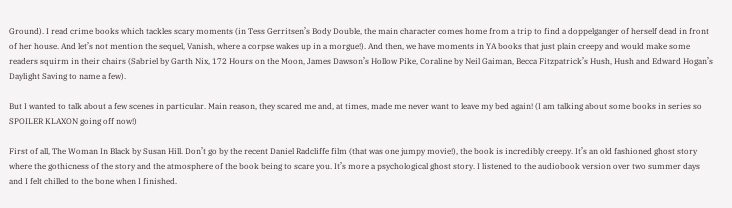Ground). I read crime books which tackles scary moments (in Tess Gerritsen’s Body Double, the main character comes home from a trip to find a doppelganger of herself dead in front of her house. And let’s not mention the sequel, Vanish, where a corpse wakes up in a morgue!). And then, we have moments in YA books that just plain creepy and would make some readers squirm in their chairs (Sabriel by Garth Nix, 172 Hours on the Moon, James Dawson’s Hollow Pike, Coraline by Neil Gaiman, Becca Fitzpatrick’s Hush, Hush and Edward Hogan’s Daylight Saving to name a few).

But I wanted to talk about a few scenes in particular. Main reason, they scared me and, at times, made me never want to leave my bed again! (I am talking about some books in series so SPOILER KLAXON going off now!)

First of all, The Woman In Black by Susan Hill. Don’t go by the recent Daniel Radcliffe film (that was one jumpy movie!), the book is incredibly creepy. It’s an old fashioned ghost story where the gothicness of the story and the atmosphere of the book being to scare you. It’s more a psychological ghost story. I listened to the audiobook version over two summer days and I felt chilled to the bone when I finished.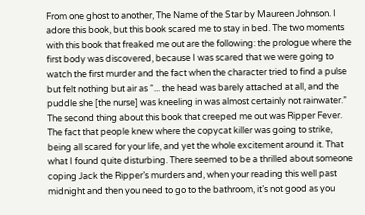From one ghost to another, The Name of the Star by Maureen Johnson. I adore this book, but this book scared me to stay in bed. The two moments with this book that freaked me out are the following: the prologue where the first body was discovered, because I was scared that we were going to watch the first murder and the fact when the character tried to find a pulse but felt nothing but air as “... the head was barely attached at all, and the puddle she [the nurse] was kneeling in was almost certainly not rainwater.” The second thing about this book that creeped me out was Ripper Fever. The fact that people knew where the copycat killer was going to strike, being all scared for your life, and yet the whole excitement around it. That what I found quite disturbing. There seemed to be a thrilled about someone coping Jack the Ripper’s murders and, when your reading this well past midnight and then you need to go to the bathroom, it’s not good as you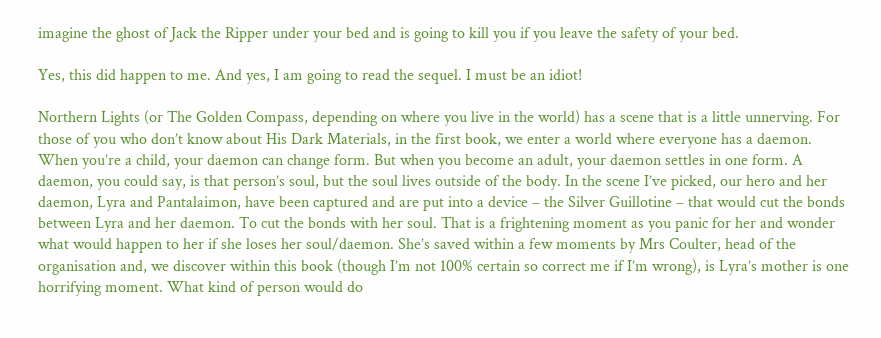imagine the ghost of Jack the Ripper under your bed and is going to kill you if you leave the safety of your bed.

Yes, this did happen to me. And yes, I am going to read the sequel. I must be an idiot!

Northern Lights (or The Golden Compass, depending on where you live in the world) has a scene that is a little unnerving. For those of you who don’t know about His Dark Materials, in the first book, we enter a world where everyone has a daemon. When you’re a child, your daemon can change form. But when you become an adult, your daemon settles in one form. A daemon, you could say, is that person’s soul, but the soul lives outside of the body. In the scene I’ve picked, our hero and her daemon, Lyra and Pantalaimon, have been captured and are put into a device – the Silver Guillotine – that would cut the bonds between Lyra and her daemon. To cut the bonds with her soul. That is a frightening moment as you panic for her and wonder what would happen to her if she loses her soul/daemon. She’s saved within a few moments by Mrs Coulter, head of the organisation and, we discover within this book (though I’m not 100% certain so correct me if I’m wrong), is Lyra’s mother is one horrifying moment. What kind of person would do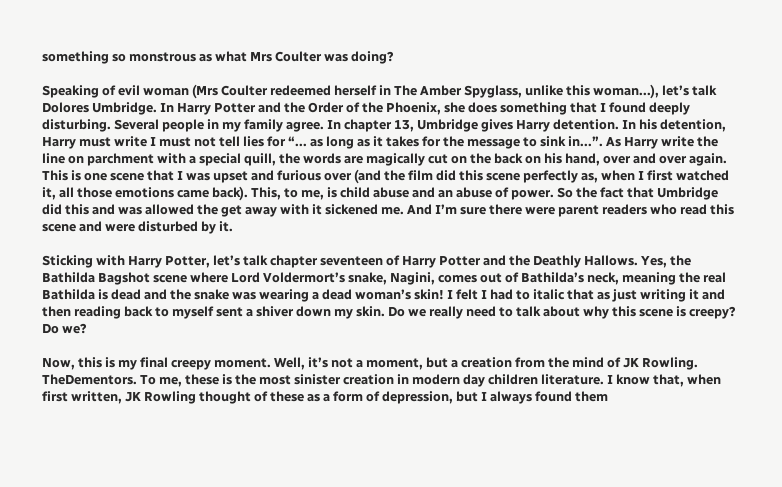something so monstrous as what Mrs Coulter was doing?

Speaking of evil woman (Mrs Coulter redeemed herself in The Amber Spyglass, unlike this woman...), let’s talk Dolores Umbridge. In Harry Potter and the Order of the Phoenix, she does something that I found deeply disturbing. Several people in my family agree. In chapter 13, Umbridge gives Harry detention. In his detention, Harry must write I must not tell lies for “... as long as it takes for the message to sink in...”. As Harry write the line on parchment with a special quill, the words are magically cut on the back on his hand, over and over again. This is one scene that I was upset and furious over (and the film did this scene perfectly as, when I first watched it, all those emotions came back). This, to me, is child abuse and an abuse of power. So the fact that Umbridge did this and was allowed the get away with it sickened me. And I’m sure there were parent readers who read this scene and were disturbed by it.

Sticking with Harry Potter, let’s talk chapter seventeen of Harry Potter and the Deathly Hallows. Yes, the Bathilda Bagshot scene where Lord Voldermort’s snake, Nagini, comes out of Bathilda’s neck, meaning the real Bathilda is dead and the snake was wearing a dead woman’s skin! I felt I had to italic that as just writing it and then reading back to myself sent a shiver down my skin. Do we really need to talk about why this scene is creepy? Do we?

Now, this is my final creepy moment. Well, it’s not a moment, but a creation from the mind of JK Rowling. TheDementors. To me, these is the most sinister creation in modern day children literature. I know that, when first written, JK Rowling thought of these as a form of depression, but I always found them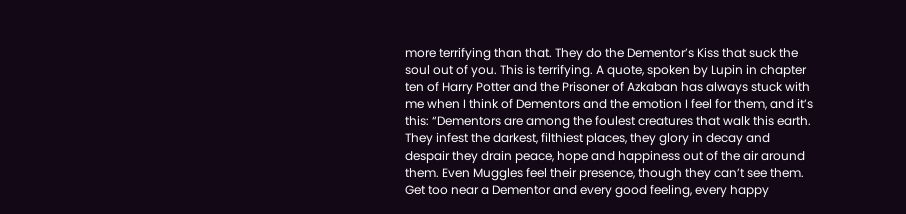more terrifying than that. They do the Dementor’s Kiss that suck the soul out of you. This is terrifying. A quote, spoken by Lupin in chapter ten of Harry Potter and the Prisoner of Azkaban has always stuck with me when I think of Dementors and the emotion I feel for them, and it’s this: “Dementors are among the foulest creatures that walk this earth. They infest the darkest, filthiest places, they glory in decay and despair they drain peace, hope and happiness out of the air around them. Even Muggles feel their presence, though they can’t see them. Get too near a Dementor and every good feeling, every happy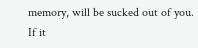memory, will be sucked out of you. If it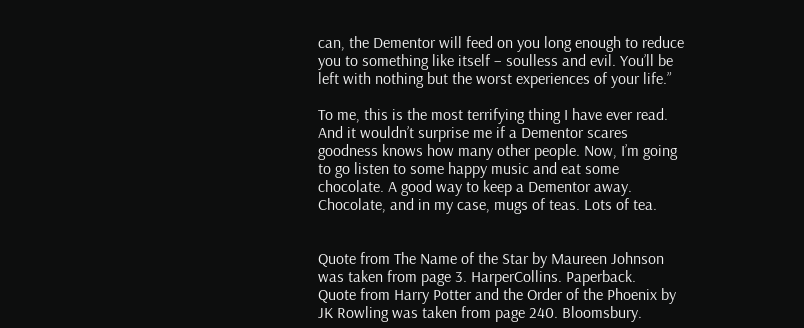can, the Dementor will feed on you long enough to reduce you to something like itself – soulless and evil. You’ll be left with nothing but the worst experiences of your life.”

To me, this is the most terrifying thing I have ever read. And it wouldn’t surprise me if a Dementor scares goodness knows how many other people. Now, I’m going to go listen to some happy music and eat some chocolate. A good way to keep a Dementor away. Chocolate, and in my case, mugs of teas. Lots of tea.


Quote from The Name of the Star by Maureen Johnson was taken from page 3. HarperCollins. Paperback.
Quote from Harry Potter and the Order of the Phoenix by JK Rowling was taken from page 240. Bloomsbury.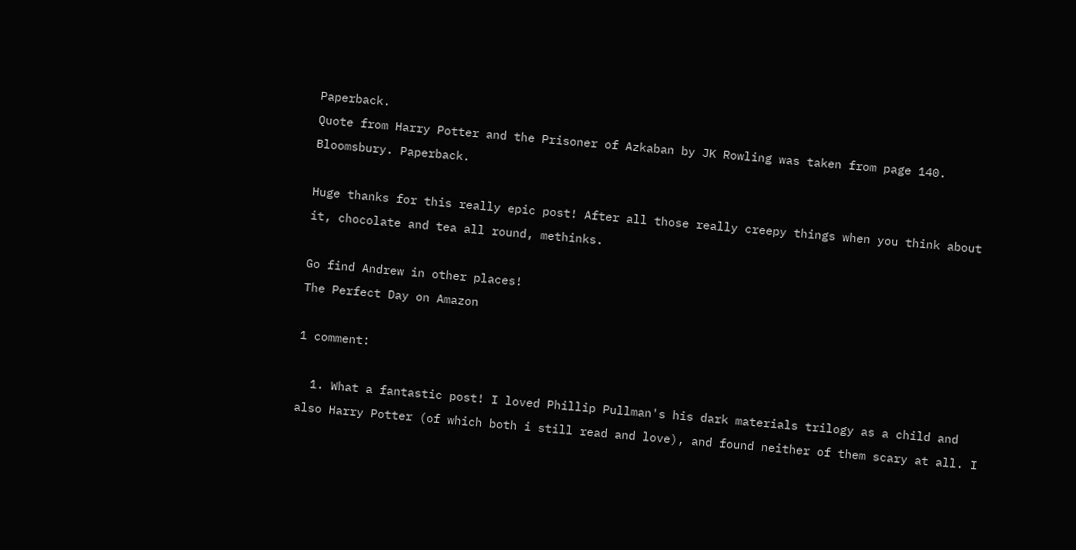Paperback.
Quote from Harry Potter and the Prisoner of Azkaban by JK Rowling was taken from page 140. Bloomsbury. Paperback.

Huge thanks for this really epic post! After all those really creepy things when you think about it, chocolate and tea all round, methinks.

Go find Andrew in other places!
The Perfect Day on Amazon

1 comment:

  1. What a fantastic post! I loved Phillip Pullman's his dark materials trilogy as a child and also Harry Potter (of which both i still read and love), and found neither of them scary at all. I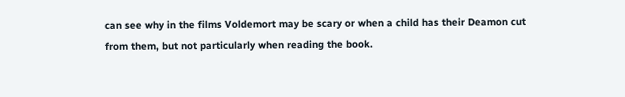can see why in the films Voldemort may be scary or when a child has their Deamon cut from them, but not particularly when reading the book.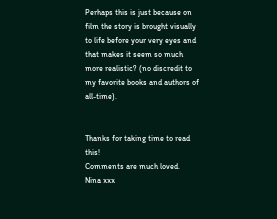Perhaps this is just because on film the story is brought visually to life before your very eyes and that makes it seem so much more realistic? (no discredit to my favorite books and authors of all-time).


Thanks for taking time to read this!
Comments are much loved.
Nina xxx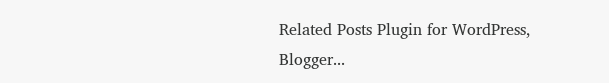Related Posts Plugin for WordPress, Blogger...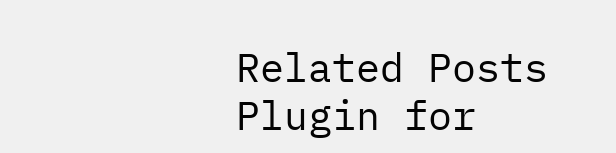Related Posts Plugin for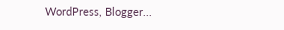WordPress, Blogger...